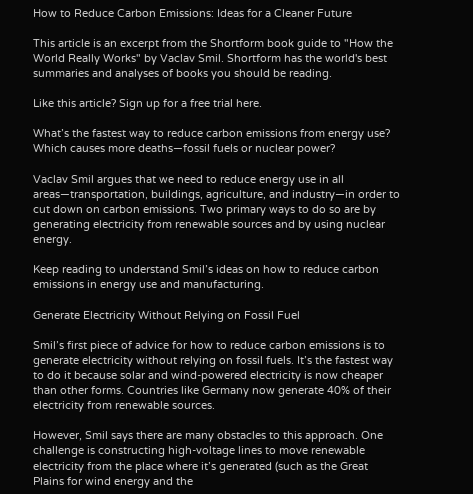How to Reduce Carbon Emissions: Ideas for a Cleaner Future

This article is an excerpt from the Shortform book guide to "How the World Really Works" by Vaclav Smil. Shortform has the world's best summaries and analyses of books you should be reading.

Like this article? Sign up for a free trial here.

What’s the fastest way to reduce carbon emissions from energy use? Which causes more deaths—fossil fuels or nuclear power?

Vaclav Smil argues that we need to reduce energy use in all areas—transportation, buildings, agriculture, and industry—in order to cut down on carbon emissions. Two primary ways to do so are by generating electricity from renewable sources and by using nuclear energy.

Keep reading to understand Smil’s ideas on how to reduce carbon emissions in energy use and manufacturing.

Generate Electricity Without Relying on Fossil Fuel

Smil’s first piece of advice for how to reduce carbon emissions is to generate electricity without relying on fossil fuels. It’s the fastest way to do it because solar and wind-powered electricity is now cheaper than other forms. Countries like Germany now generate 40% of their electricity from renewable sources.

However, Smil says there are many obstacles to this approach. One challenge is constructing high-voltage lines to move renewable electricity from the place where it’s generated (such as the Great Plains for wind energy and the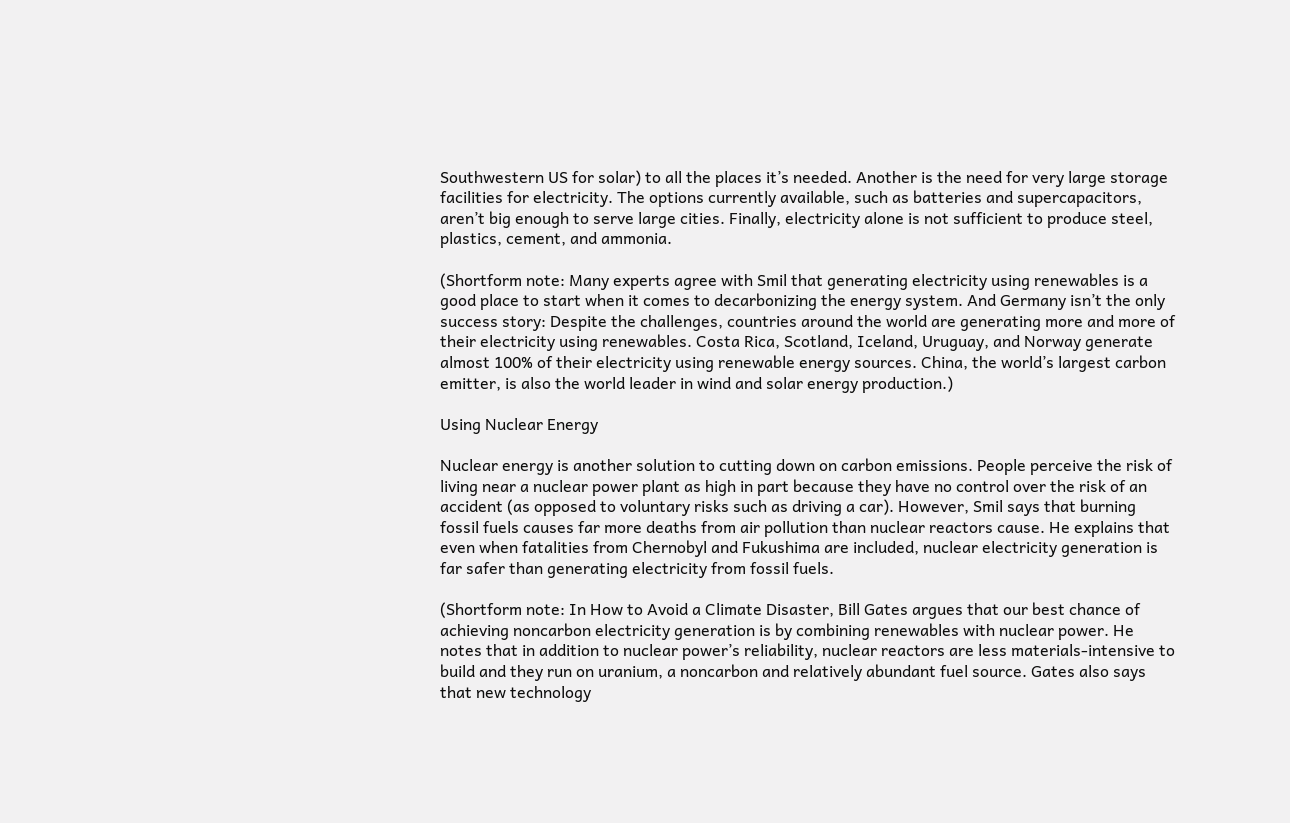Southwestern US for solar) to all the places it’s needed. Another is the need for very large storage facilities for electricity. The options currently available, such as batteries and supercapacitors, aren’t big enough to serve large cities. Finally, electricity alone is not sufficient to produce steel, plastics, cement, and ammonia.

(Shortform note: Many experts agree with Smil that generating electricity using renewables is a good place to start when it comes to decarbonizing the energy system. And Germany isn’t the only success story: Despite the challenges, countries around the world are generating more and more of their electricity using renewables. Costa Rica, Scotland, Iceland, Uruguay, and Norway generate almost 100% of their electricity using renewable energy sources. China, the world’s largest carbon emitter, is also the world leader in wind and solar energy production.)

Using Nuclear Energy

Nuclear energy is another solution to cutting down on carbon emissions. People perceive the risk of living near a nuclear power plant as high in part because they have no control over the risk of an accident (as opposed to voluntary risks such as driving a car). However, Smil says that burning fossil fuels causes far more deaths from air pollution than nuclear reactors cause. He explains that even when fatalities from Chernobyl and Fukushima are included, nuclear electricity generation is far safer than generating electricity from fossil fuels.

(Shortform note: In How to Avoid a Climate Disaster, Bill Gates argues that our best chance of achieving noncarbon electricity generation is by combining renewables with nuclear power. He notes that in addition to nuclear power’s reliability, nuclear reactors are less materials-intensive to build and they run on uranium, a noncarbon and relatively abundant fuel source. Gates also says that new technology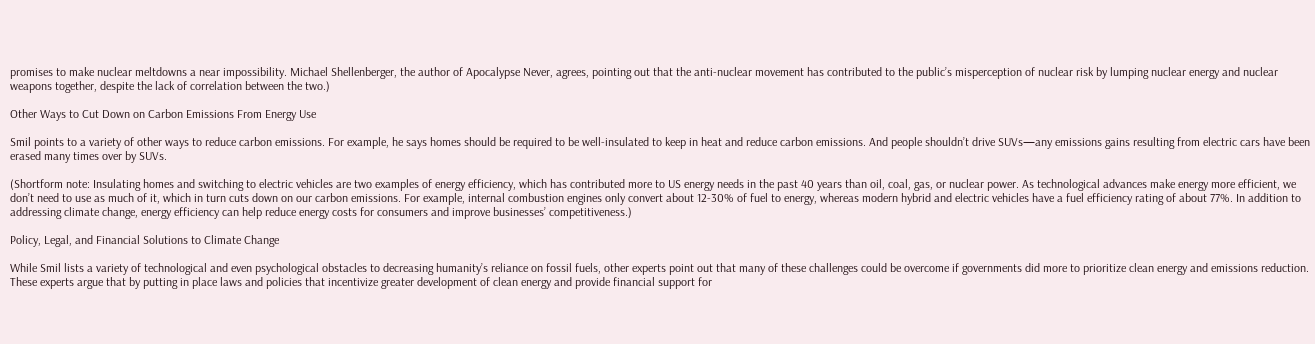promises to make nuclear meltdowns a near impossibility. Michael Shellenberger, the author of Apocalypse Never, agrees, pointing out that the anti-nuclear movement has contributed to the public’s misperception of nuclear risk by lumping nuclear energy and nuclear weapons together, despite the lack of correlation between the two.)

Other Ways to Cut Down on Carbon Emissions From Energy Use

Smil points to a variety of other ways to reduce carbon emissions. For example, he says homes should be required to be well-insulated to keep in heat and reduce carbon emissions. And people shouldn’t drive SUVs—any emissions gains resulting from electric cars have been erased many times over by SUVs.

(Shortform note: Insulating homes and switching to electric vehicles are two examples of energy efficiency, which has contributed more to US energy needs in the past 40 years than oil, coal, gas, or nuclear power. As technological advances make energy more efficient, we don’t need to use as much of it, which in turn cuts down on our carbon emissions. For example, internal combustion engines only convert about 12-30% of fuel to energy, whereas modern hybrid and electric vehicles have a fuel efficiency rating of about 77%. In addition to addressing climate change, energy efficiency can help reduce energy costs for consumers and improve businesses’ competitiveness.)

Policy, Legal, and Financial Solutions to Climate Change

While Smil lists a variety of technological and even psychological obstacles to decreasing humanity’s reliance on fossil fuels, other experts point out that many of these challenges could be overcome if governments did more to prioritize clean energy and emissions reduction. These experts argue that by putting in place laws and policies that incentivize greater development of clean energy and provide financial support for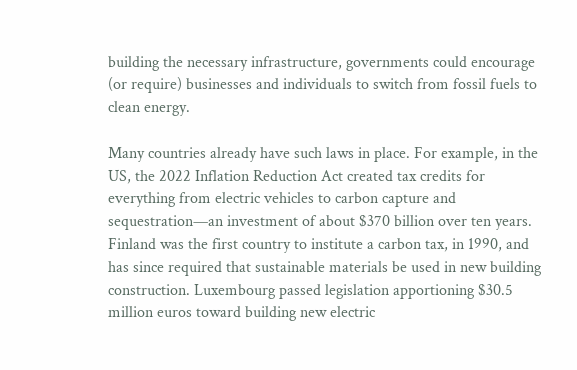building the necessary infrastructure, governments could encourage (or require) businesses and individuals to switch from fossil fuels to clean energy.

Many countries already have such laws in place. For example, in the US, the 2022 Inflation Reduction Act created tax credits for everything from electric vehicles to carbon capture and sequestration—an investment of about $370 billion over ten years. Finland was the first country to institute a carbon tax, in 1990, and has since required that sustainable materials be used in new building construction. Luxembourg passed legislation apportioning $30.5 million euros toward building new electric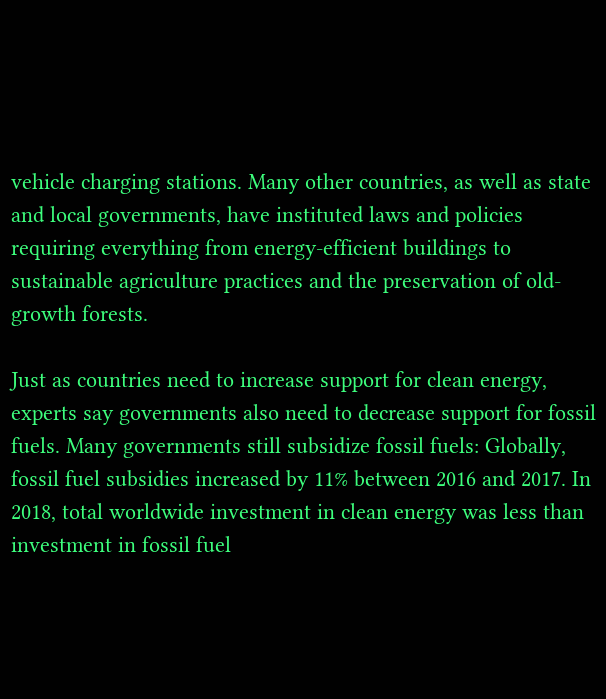vehicle charging stations. Many other countries, as well as state and local governments, have instituted laws and policies requiring everything from energy-efficient buildings to sustainable agriculture practices and the preservation of old-growth forests.

Just as countries need to increase support for clean energy, experts say governments also need to decrease support for fossil fuels. Many governments still subsidize fossil fuels: Globally, fossil fuel subsidies increased by 11% between 2016 and 2017. In 2018, total worldwide investment in clean energy was less than investment in fossil fuel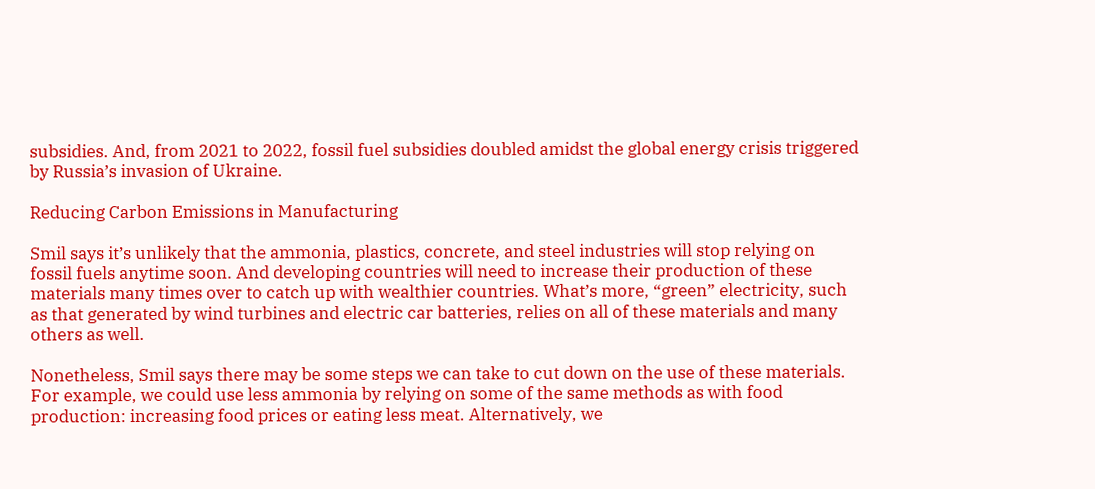subsidies. And, from 2021 to 2022, fossil fuel subsidies doubled amidst the global energy crisis triggered by Russia’s invasion of Ukraine.

Reducing Carbon Emissions in Manufacturing

Smil says it’s unlikely that the ammonia, plastics, concrete, and steel industries will stop relying on fossil fuels anytime soon. And developing countries will need to increase their production of these materials many times over to catch up with wealthier countries. What’s more, “green” electricity, such as that generated by wind turbines and electric car batteries, relies on all of these materials and many others as well.

Nonetheless, Smil says there may be some steps we can take to cut down on the use of these materials. For example, we could use less ammonia by relying on some of the same methods as with food production: increasing food prices or eating less meat. Alternatively, we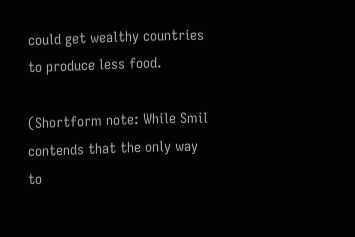could get wealthy countries to produce less food.

(Shortform note: While Smil contends that the only way to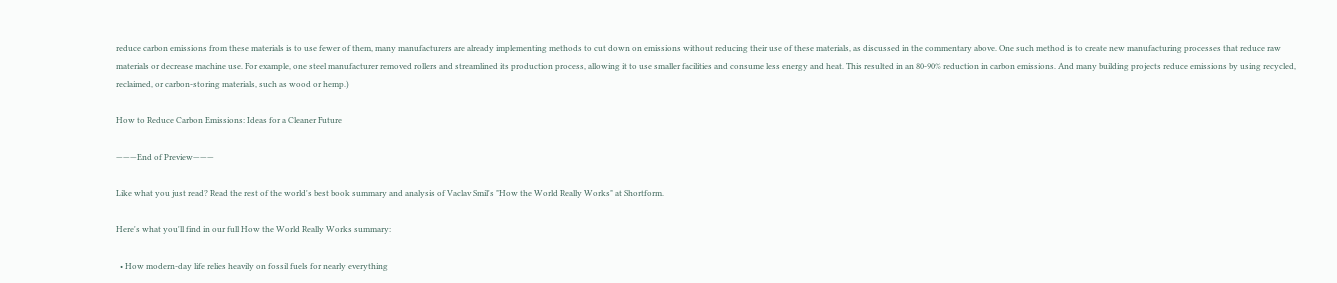reduce carbon emissions from these materials is to use fewer of them, many manufacturers are already implementing methods to cut down on emissions without reducing their use of these materials, as discussed in the commentary above. One such method is to create new manufacturing processes that reduce raw materials or decrease machine use. For example, one steel manufacturer removed rollers and streamlined its production process, allowing it to use smaller facilities and consume less energy and heat. This resulted in an 80-90% reduction in carbon emissions. And many building projects reduce emissions by using recycled, reclaimed, or carbon-storing materials, such as wood or hemp.)

How to Reduce Carbon Emissions: Ideas for a Cleaner Future

———End of Preview———

Like what you just read? Read the rest of the world's best book summary and analysis of Vaclav Smil's "How the World Really Works" at Shortform.

Here's what you'll find in our full How the World Really Works summary:

  • How modern-day life relies heavily on fossil fuels for nearly everything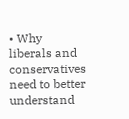• Why liberals and conservatives need to better understand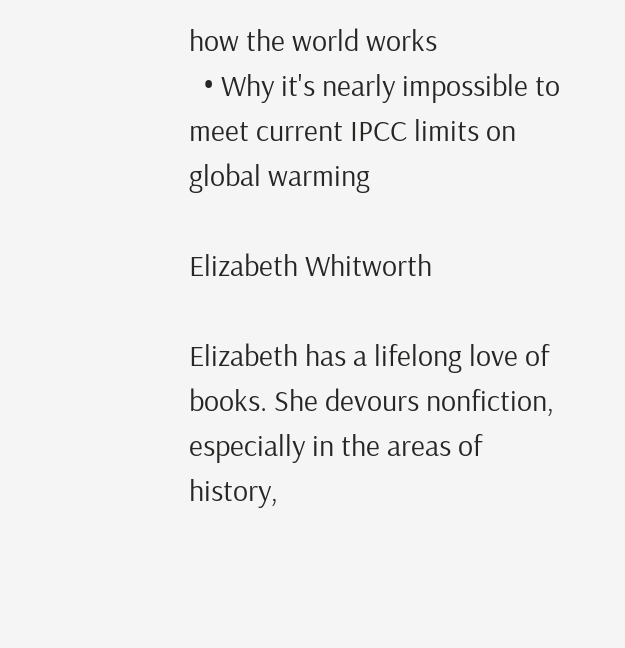how the world works
  • Why it's nearly impossible to meet current IPCC limits on global warming

Elizabeth Whitworth

Elizabeth has a lifelong love of books. She devours nonfiction, especially in the areas of history,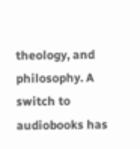theology, and philosophy. A switch to audiobooks has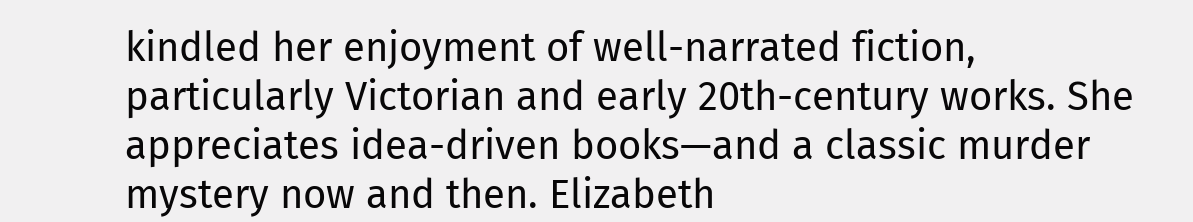kindled her enjoyment of well-narrated fiction, particularly Victorian and early 20th-century works. She appreciates idea-driven books—and a classic murder mystery now and then. Elizabeth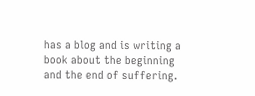has a blog and is writing a book about the beginning and the end of suffering.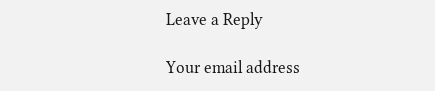Leave a Reply

Your email address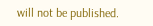will not be published.